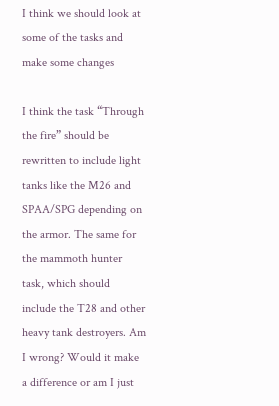I think we should look at some of the tasks and make some changes

I think the task “Through the fire” should be rewritten to include light tanks like the M26 and SPAA/SPG depending on the armor. The same for the mammoth hunter task, which should include the T28 and other heavy tank destroyers. Am I wrong? Would it make a difference or am I just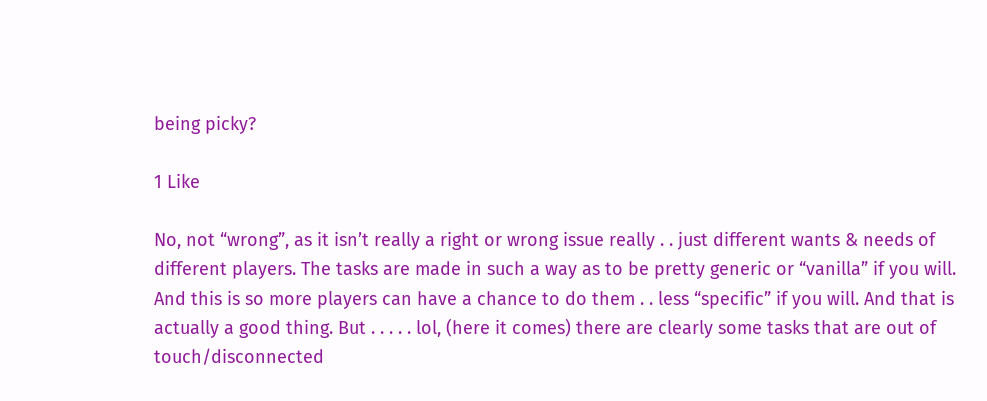being picky?

1 Like

No, not “wrong”, as it isn’t really a right or wrong issue really . . just different wants & needs of different players. The tasks are made in such a way as to be pretty generic or “vanilla” if you will. And this is so more players can have a chance to do them . . less “specific” if you will. And that is actually a good thing. But . . . . . lol, (here it comes) there are clearly some tasks that are out of touch/disconnected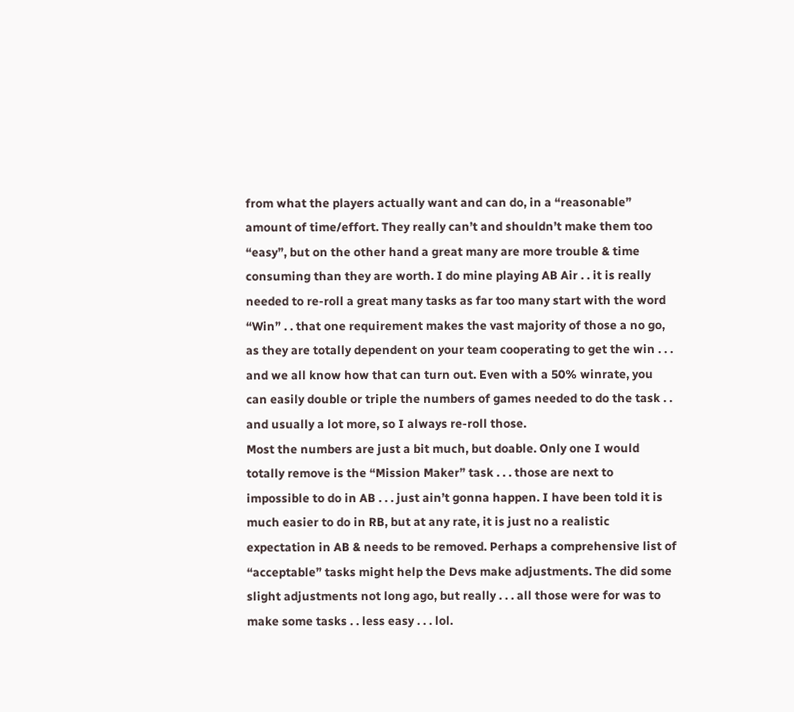from what the players actually want and can do, in a “reasonable” amount of time/effort. They really can’t and shouldn’t make them too “easy”, but on the other hand a great many are more trouble & time consuming than they are worth. I do mine playing AB Air . . it is really needed to re-roll a great many tasks as far too many start with the word “Win” . . that one requirement makes the vast majority of those a no go, as they are totally dependent on your team cooperating to get the win . . . and we all know how that can turn out. Even with a 50% winrate, you can easily double or triple the numbers of games needed to do the task . . and usually a lot more, so I always re-roll those.
Most the numbers are just a bit much, but doable. Only one I would totally remove is the “Mission Maker” task . . . those are next to impossible to do in AB . . . just ain’t gonna happen. I have been told it is much easier to do in RB, but at any rate, it is just no a realistic expectation in AB & needs to be removed. Perhaps a comprehensive list of “acceptable” tasks might help the Devs make adjustments. The did some slight adjustments not long ago, but really . . . all those were for was to make some tasks . . less easy . . . lol.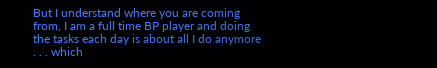But I understand where you are coming from, I am a full time BP player and doing the tasks each day is about all I do anymore . . . which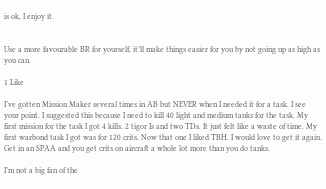is ok, I enjoy it.


Use a more favourable BR for yourself, it’ll make things easier for you by not going up as high as you can.

1 Like

I’ve gotten Mission Maker several times in AB but NEVER when I needed it for a task. I see your point. I suggested this because I need to kill 40 light and medium tanks for the task. My first mission for the task I got 4 kills. 2 tigor Is and two TDs. It just felt like a waste of time. My first warbond task I got was for 120 crits. Now that one I liked TBH. I would love to get it again. Get in an SPAA and you get crits on aircraft a whole lot more than you do tanks.

I’m not a big fan of the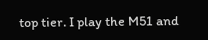top tier. I play the M51 and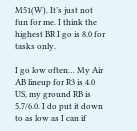M51(W). It’s just not fun for me. I think the highest BR I go is 8.0 for tasks only.

I go low often… My Air AB lineup for R3 is 4.0 US, my ground RB is 5.7/6.0. I do put it down to as low as I can if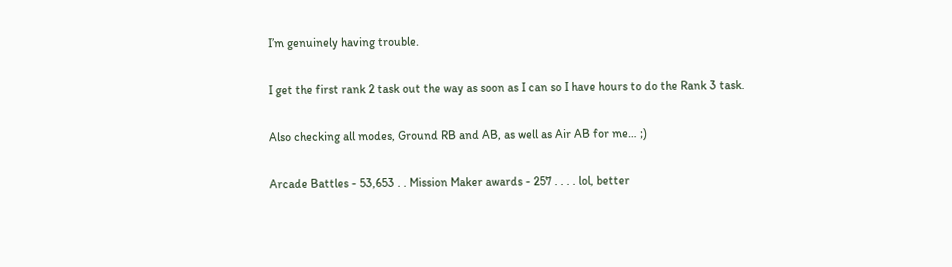I’m genuinely having trouble.

I get the first rank 2 task out the way as soon as I can so I have hours to do the Rank 3 task.

Also checking all modes, Ground RB and AB, as well as Air AB for me… ;)

Arcade Battles - 53,653 . . Mission Maker awards - 257 . . . . lol, better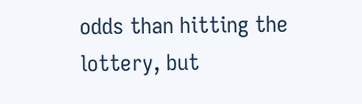odds than hitting the lottery, but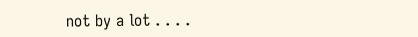not by a lot . . . .